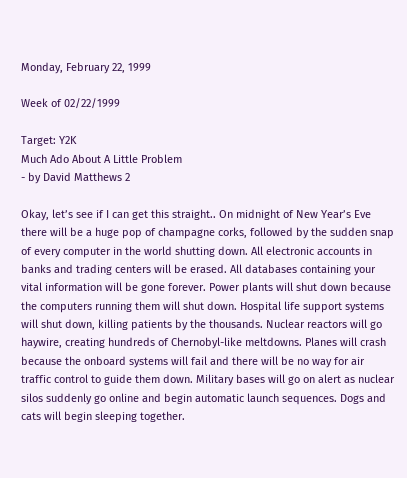Monday, February 22, 1999

Week of 02/22/1999

Target: Y2K
Much Ado About A Little Problem
- by David Matthews 2

Okay, let’s see if I can get this straight.. On midnight of New Year’s Eve there will be a huge pop of champagne corks, followed by the sudden snap of every computer in the world shutting down. All electronic accounts in banks and trading centers will be erased. All databases containing your vital information will be gone forever. Power plants will shut down because the computers running them will shut down. Hospital life support systems will shut down, killing patients by the thousands. Nuclear reactors will go haywire, creating hundreds of Chernobyl-like meltdowns. Planes will crash because the onboard systems will fail and there will be no way for air traffic control to guide them down. Military bases will go on alert as nuclear silos suddenly go online and begin automatic launch sequences. Dogs and cats will begin sleeping together.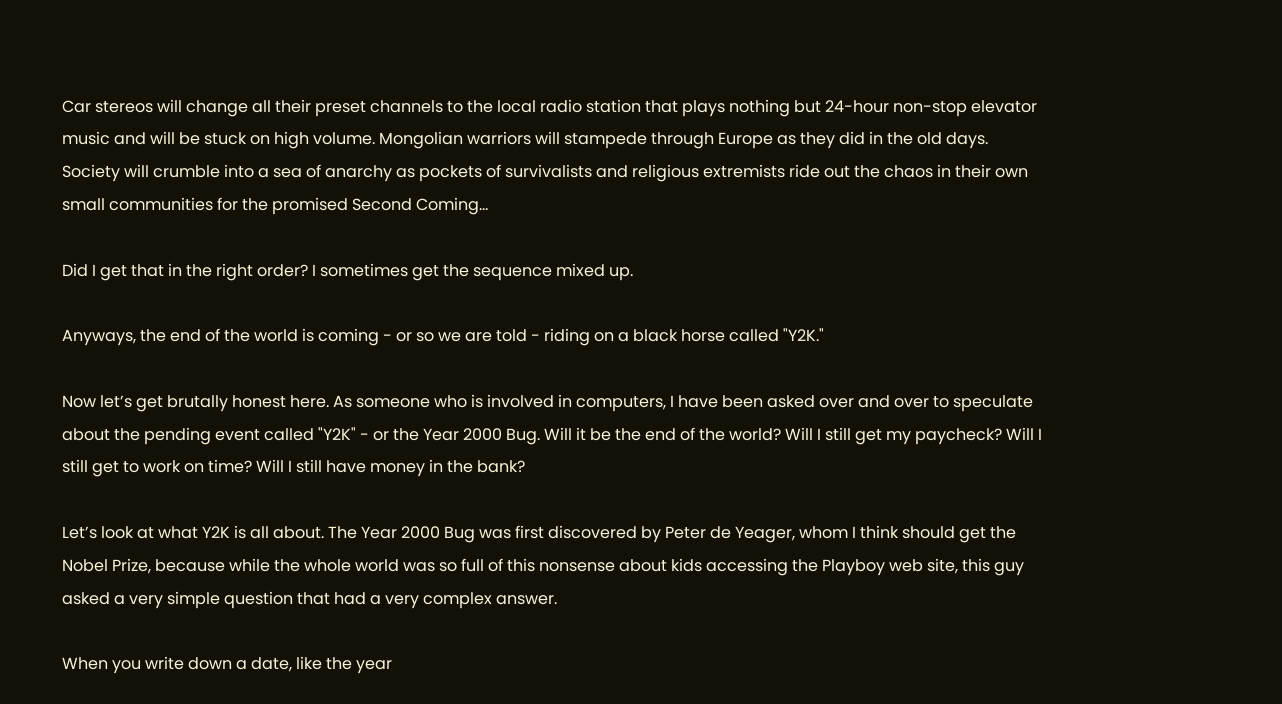Car stereos will change all their preset channels to the local radio station that plays nothing but 24-hour non-stop elevator music and will be stuck on high volume. Mongolian warriors will stampede through Europe as they did in the old days. Society will crumble into a sea of anarchy as pockets of survivalists and religious extremists ride out the chaos in their own small communities for the promised Second Coming...

Did I get that in the right order? I sometimes get the sequence mixed up.

Anyways, the end of the world is coming - or so we are told - riding on a black horse called "Y2K."

Now let’s get brutally honest here. As someone who is involved in computers, I have been asked over and over to speculate about the pending event called "Y2K" - or the Year 2000 Bug. Will it be the end of the world? Will I still get my paycheck? Will I still get to work on time? Will I still have money in the bank?

Let’s look at what Y2K is all about. The Year 2000 Bug was first discovered by Peter de Yeager, whom I think should get the Nobel Prize, because while the whole world was so full of this nonsense about kids accessing the Playboy web site, this guy asked a very simple question that had a very complex answer.

When you write down a date, like the year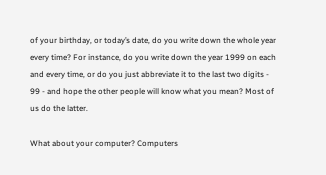of your birthday, or today’s date, do you write down the whole year every time? For instance, do you write down the year 1999 on each and every time, or do you just abbreviate it to the last two digits - 99 - and hope the other people will know what you mean? Most of us do the latter.

What about your computer? Computers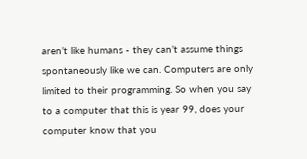aren’t like humans - they can’t assume things spontaneously like we can. Computers are only limited to their programming. So when you say to a computer that this is year 99, does your computer know that you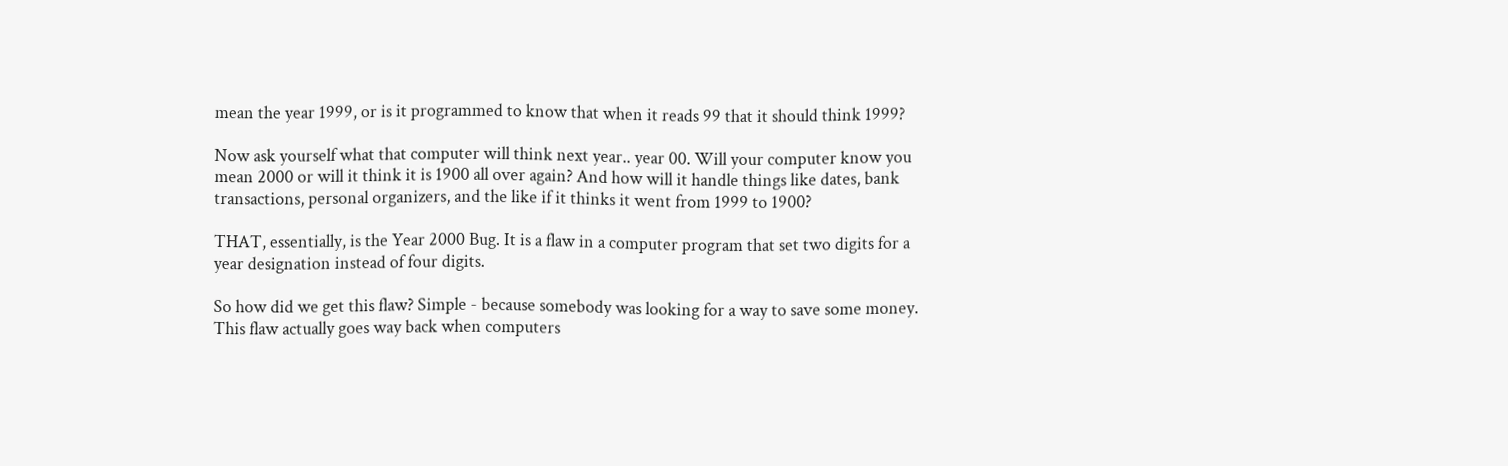mean the year 1999, or is it programmed to know that when it reads 99 that it should think 1999?

Now ask yourself what that computer will think next year.. year 00. Will your computer know you mean 2000 or will it think it is 1900 all over again? And how will it handle things like dates, bank transactions, personal organizers, and the like if it thinks it went from 1999 to 1900?

THAT, essentially, is the Year 2000 Bug. It is a flaw in a computer program that set two digits for a year designation instead of four digits.

So how did we get this flaw? Simple - because somebody was looking for a way to save some money. This flaw actually goes way back when computers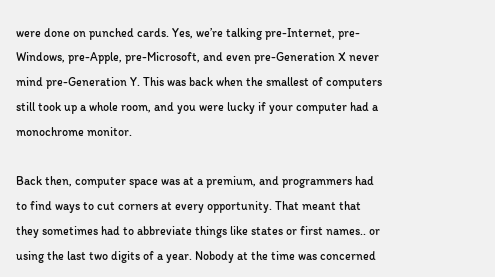were done on punched cards. Yes, we’re talking pre-Internet, pre-Windows, pre-Apple, pre-Microsoft, and even pre-Generation X never mind pre-Generation Y. This was back when the smallest of computers still took up a whole room, and you were lucky if your computer had a monochrome monitor.

Back then, computer space was at a premium, and programmers had to find ways to cut corners at every opportunity. That meant that they sometimes had to abbreviate things like states or first names.. or using the last two digits of a year. Nobody at the time was concerned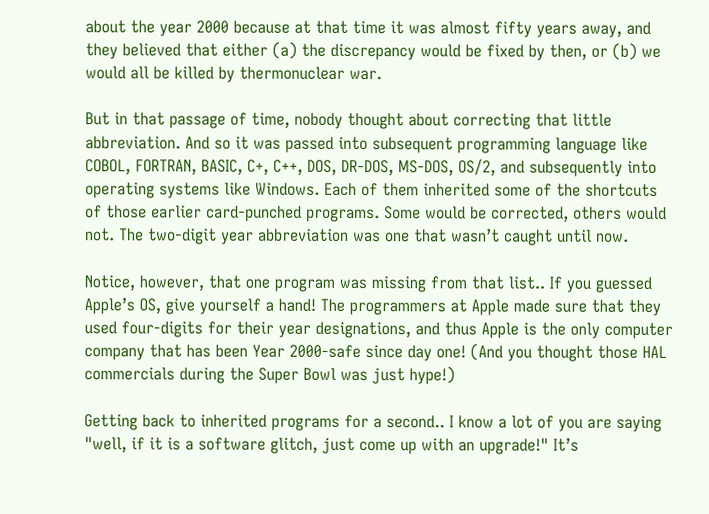about the year 2000 because at that time it was almost fifty years away, and they believed that either (a) the discrepancy would be fixed by then, or (b) we would all be killed by thermonuclear war.

But in that passage of time, nobody thought about correcting that little abbreviation. And so it was passed into subsequent programming language like COBOL, FORTRAN, BASIC, C+, C++, DOS, DR-DOS, MS-DOS, OS/2, and subsequently into operating systems like Windows. Each of them inherited some of the shortcuts of those earlier card-punched programs. Some would be corrected, others would not. The two-digit year abbreviation was one that wasn’t caught until now.

Notice, however, that one program was missing from that list.. If you guessed Apple’s OS, give yourself a hand! The programmers at Apple made sure that they used four-digits for their year designations, and thus Apple is the only computer company that has been Year 2000-safe since day one! (And you thought those HAL commercials during the Super Bowl was just hype!)

Getting back to inherited programs for a second.. I know a lot of you are saying "well, if it is a software glitch, just come up with an upgrade!" It’s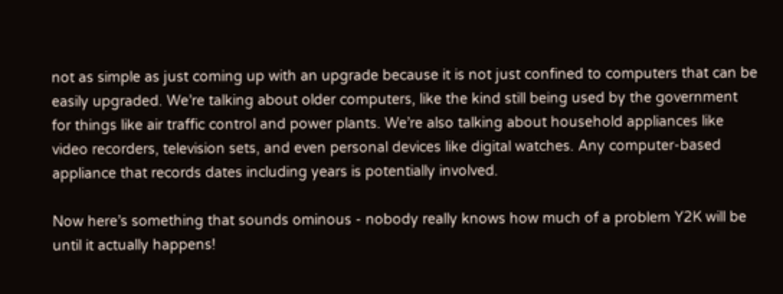not as simple as just coming up with an upgrade because it is not just confined to computers that can be easily upgraded. We’re talking about older computers, like the kind still being used by the government for things like air traffic control and power plants. We’re also talking about household appliances like video recorders, television sets, and even personal devices like digital watches. Any computer-based appliance that records dates including years is potentially involved.

Now here’s something that sounds ominous - nobody really knows how much of a problem Y2K will be until it actually happens!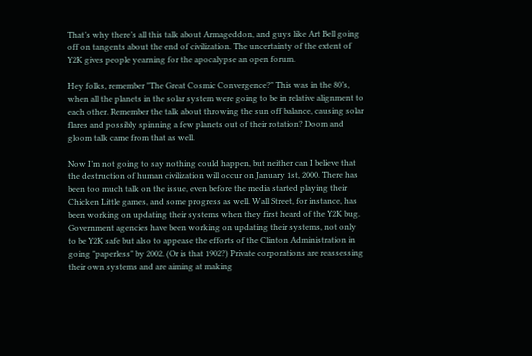That’s why there’s all this talk about Armageddon, and guys like Art Bell going off on tangents about the end of civilization. The uncertainty of the extent of Y2K gives people yearning for the apocalypse an open forum.

Hey folks, remember "The Great Cosmic Convergence?" This was in the 80’s, when all the planets in the solar system were going to be in relative alignment to each other. Remember the talk about throwing the sun off balance, causing solar flares and possibly spinning a few planets out of their rotation? Doom and gloom talk came from that as well.

Now I’m not going to say nothing could happen, but neither can I believe that the destruction of human civilization will occur on January 1st, 2000. There has been too much talk on the issue, even before the media started playing their Chicken Little games, and some progress as well. Wall Street, for instance, has been working on updating their systems when they first heard of the Y2K bug. Government agencies have been working on updating their systems, not only to be Y2K safe but also to appease the efforts of the Clinton Administration in going "paperless" by 2002. (Or is that 1902?) Private corporations are reassessing their own systems and are aiming at making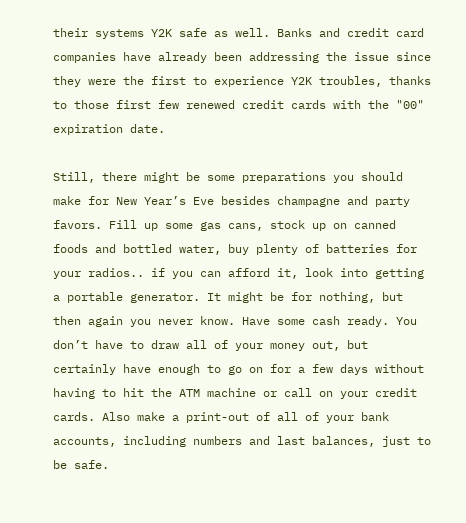their systems Y2K safe as well. Banks and credit card companies have already been addressing the issue since they were the first to experience Y2K troubles, thanks to those first few renewed credit cards with the "00" expiration date.

Still, there might be some preparations you should make for New Year’s Eve besides champagne and party favors. Fill up some gas cans, stock up on canned foods and bottled water, buy plenty of batteries for your radios.. if you can afford it, look into getting a portable generator. It might be for nothing, but then again you never know. Have some cash ready. You don’t have to draw all of your money out, but certainly have enough to go on for a few days without having to hit the ATM machine or call on your credit cards. Also make a print-out of all of your bank accounts, including numbers and last balances, just to be safe.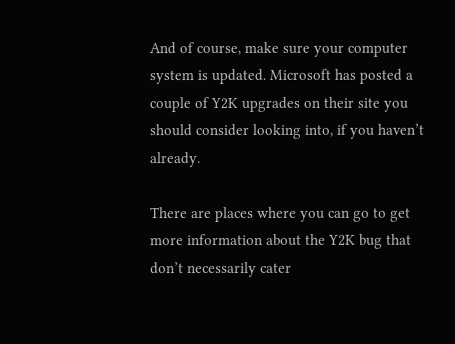And of course, make sure your computer system is updated. Microsoft has posted a couple of Y2K upgrades on their site you should consider looking into, if you haven’t already.

There are places where you can go to get more information about the Y2K bug that don’t necessarily cater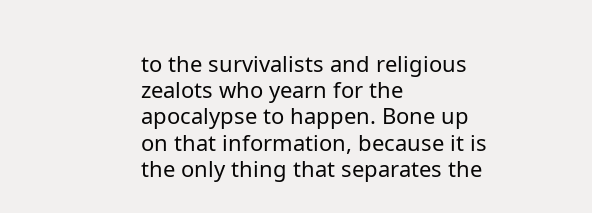to the survivalists and religious zealots who yearn for the apocalypse to happen. Bone up on that information, because it is the only thing that separates the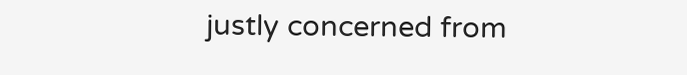justly concerned from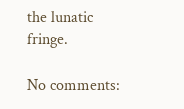the lunatic fringe.

No comments: